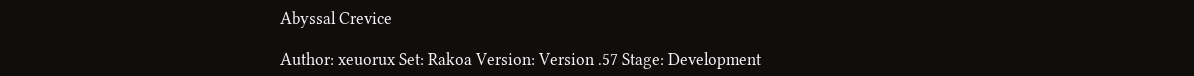Abyssal Crevice

Author: xeuorux Set: Rakoa Version: Version .57 Stage: Development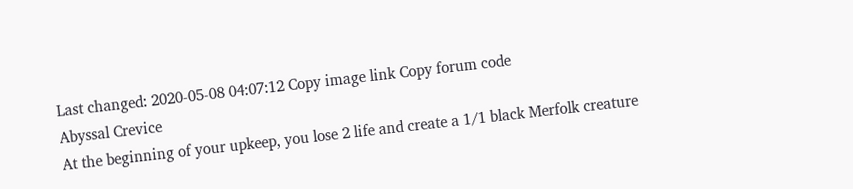Last changed: 2020-05-08 04:07:12 Copy image link Copy forum code
Abyssal Crevice
At the beginning of your upkeep, you lose 2 life and create a 1/1 black Merfolk creature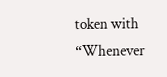token with “Whenever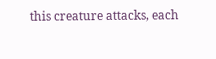this creature attacks, each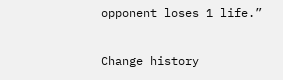opponent loses 1 life.”

Change history